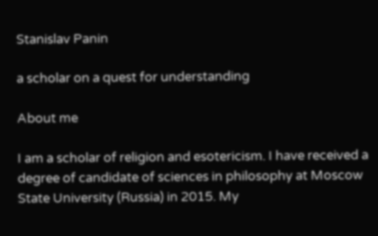Stanislav Panin

a scholar on a quest for understanding

About me

I am a scholar of religion and esotericism. I have received a degree of candidate of sciences in philosophy at Moscow State University (Russia) in 2015. My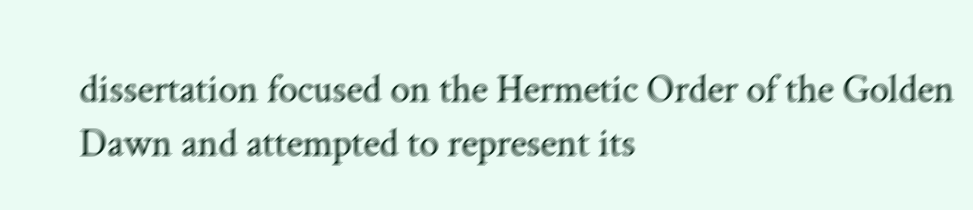dissertation focused on the Hermetic Order of the Golden Dawn and attempted to represent its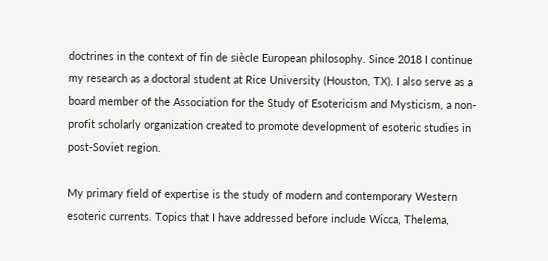doctrines in the context of fin de siècle European philosophy. Since 2018 I continue my research as a doctoral student at Rice University (Houston, TX). I also serve as a board member of the Association for the Study of Esotericism and Mysticism, a non-profit scholarly organization created to promote development of esoteric studies in post-Soviet region.

My primary field of expertise is the study of modern and contemporary Western esoteric currents. Topics that I have addressed before include Wicca, Thelema,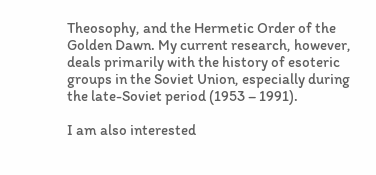Theosophy, and the Hermetic Order of the Golden Dawn. My current research, however, deals primarily with the history of esoteric groups in the Soviet Union, especially during the late-Soviet period (1953 – 1991).

I am also interested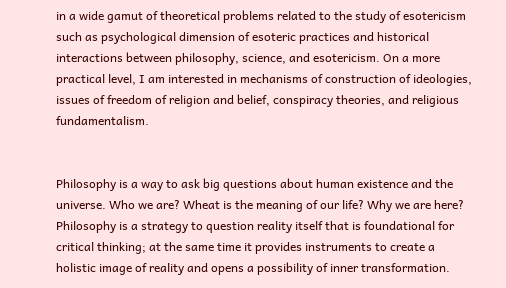in a wide gamut of theoretical problems related to the study of esotericism such as psychological dimension of esoteric practices and historical interactions between philosophy, science, and esotericism. On a more practical level, I am interested in mechanisms of construction of ideologies, issues of freedom of religion and belief, conspiracy theories, and religious fundamentalism.


Philosophy is a way to ask big questions about human existence and the universe. Who we are? Wheat is the meaning of our life? Why we are here? Philosophy is a strategy to question reality itself that is foundational for critical thinking; at the same time it provides instruments to create a holistic image of reality and opens a possibility of inner transformation.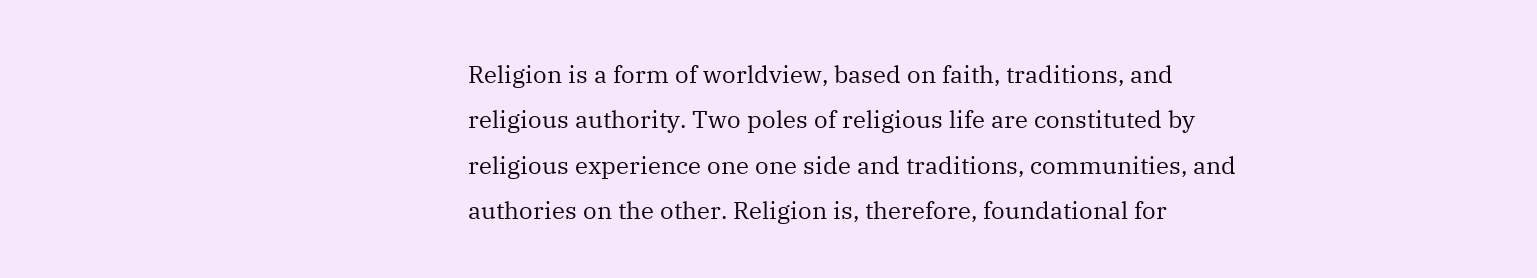Religion is a form of worldview, based on faith, traditions, and religious authority. Two poles of religious life are constituted by religious experience one one side and traditions, communities, and authories on the other. Religion is, therefore, foundational for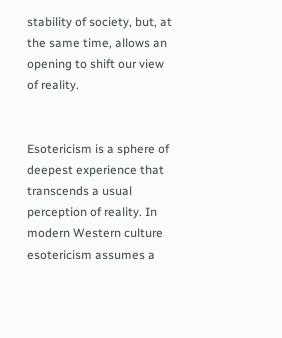stability of society, but, at the same time, allows an opening to shift our view of reality.


Esotericism is a sphere of deepest experience that transcends a usual perception of reality. In modern Western culture esotericism assumes a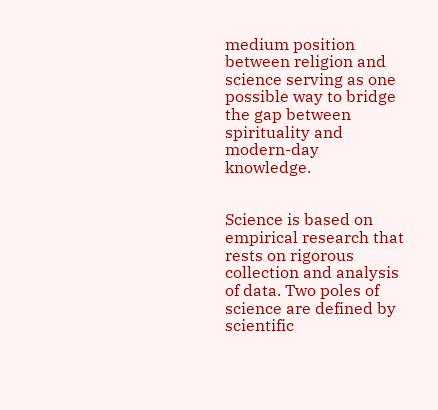medium position between religion and science serving as one possible way to bridge the gap between spirituality and modern-day knowledge.


Science is based on empirical research that rests on rigorous collection and analysis of data. Two poles of science are defined by scientific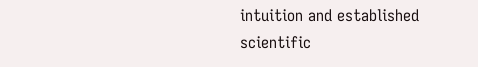intuition and established scientific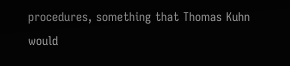procedures, something that Thomas Kuhn would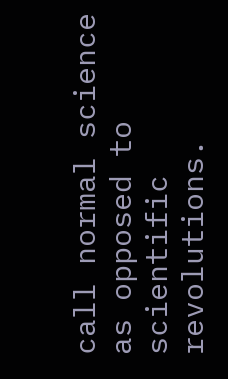call normal science as opposed to scientific revolutions.